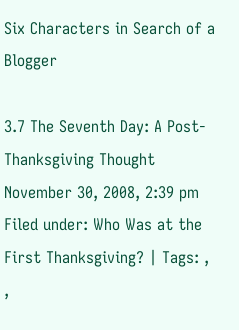Six Characters in Search of a Blogger

3.7 The Seventh Day: A Post-Thanksgiving Thought
November 30, 2008, 2:39 pm
Filed under: Who Was at the First Thanksgiving? | Tags: , ,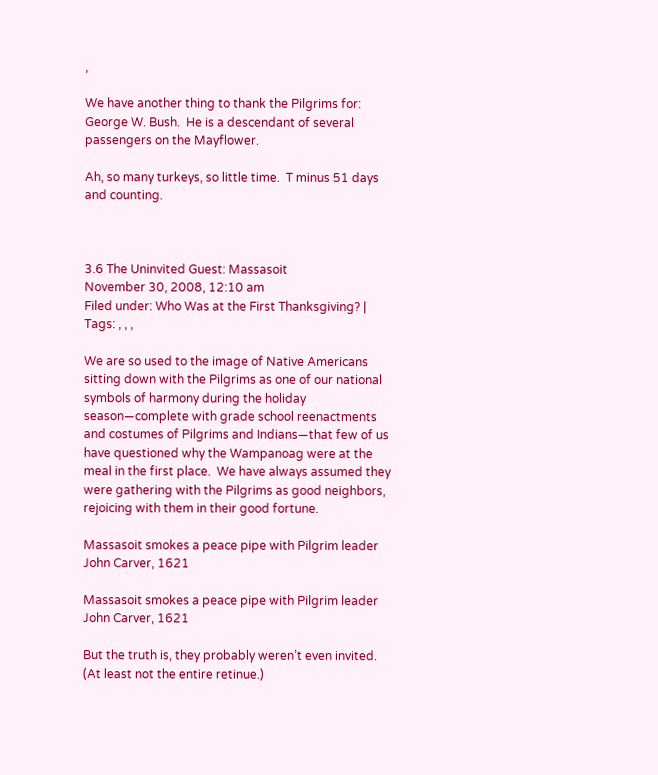,

We have another thing to thank the Pilgrims for:  George W. Bush.  He is a descendant of several passengers on the Mayflower.

Ah, so many turkeys, so little time.  T minus 51 days and counting.



3.6 The Uninvited Guest: Massasoit
November 30, 2008, 12:10 am
Filed under: Who Was at the First Thanksgiving? | Tags: , , ,

We are so used to the image of Native Americans sitting down with the Pilgrims as one of our national symbols of harmony during the holiday season—complete with grade school reenactments and costumes of Pilgrims and Indians—that few of us have questioned why the Wampanoag were at the meal in the first place.  We have always assumed they were gathering with the Pilgrims as good neighbors, rejoicing with them in their good fortune.

Massasoit smokes a peace pipe with Pilgrim leader John Carver, 1621

Massasoit smokes a peace pipe with Pilgrim leader John Carver, 1621

But the truth is, they probably weren’t even invited.  (At least not the entire retinue.)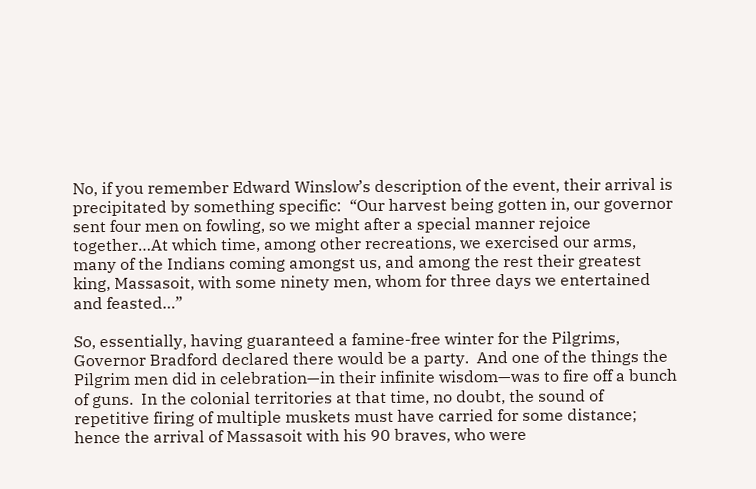No, if you remember Edward Winslow’s description of the event, their arrival is precipitated by something specific:  “Our harvest being gotten in, our governor sent four men on fowling, so we might after a special manner rejoice together…At which time, among other recreations, we exercised our arms, many of the Indians coming amongst us, and among the rest their greatest king, Massasoit, with some ninety men, whom for three days we entertained and feasted…”

So, essentially, having guaranteed a famine-free winter for the Pilgrims, Governor Bradford declared there would be a party.  And one of the things the Pilgrim men did in celebration—in their infinite wisdom—was to fire off a bunch of guns.  In the colonial territories at that time, no doubt, the sound of repetitive firing of multiple muskets must have carried for some distance; hence the arrival of Massasoit with his 90 braves, who were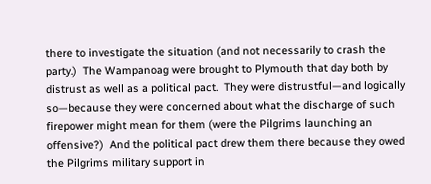there to investigate the situation (and not necessarily to crash the party.)  The Wampanoag were brought to Plymouth that day both by distrust as well as a political pact.  They were distrustful—and logically so—because they were concerned about what the discharge of such firepower might mean for them (were the Pilgrims launching an offensive?)  And the political pact drew them there because they owed the Pilgrims military support in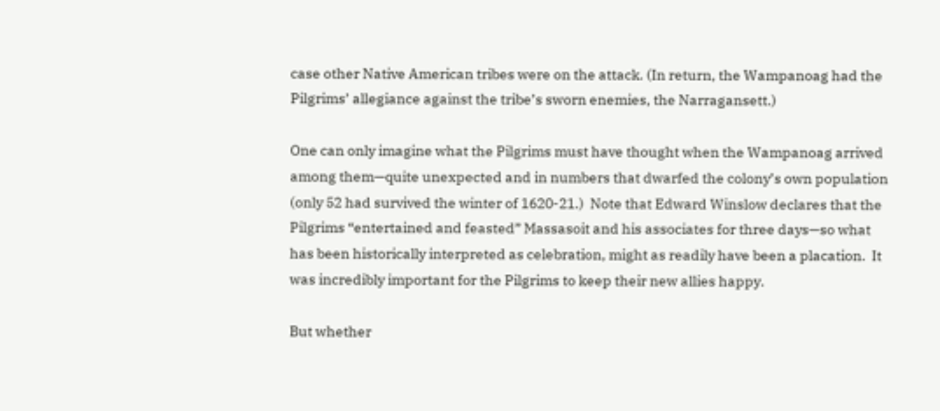case other Native American tribes were on the attack. (In return, the Wampanoag had the Pilgrims’ allegiance against the tribe’s sworn enemies, the Narragansett.)

One can only imagine what the Pilgrims must have thought when the Wampanoag arrived among them—quite unexpected and in numbers that dwarfed the colony’s own population (only 52 had survived the winter of 1620-21.)  Note that Edward Winslow declares that the Pilgrims “entertained and feasted” Massasoit and his associates for three days—so what has been historically interpreted as celebration, might as readily have been a placation.  It was incredibly important for the Pilgrims to keep their new allies happy.

But whether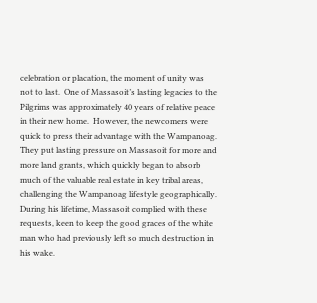celebration or placation, the moment of unity was not to last.  One of Massasoit’s lasting legacies to the Pilgrims was approximately 40 years of relative peace in their new home.  However, the newcomers were quick to press their advantage with the Wampanoag.  They put lasting pressure on Massasoit for more and more land grants, which quickly began to absorb much of the valuable real estate in key tribal areas, challenging the Wampanoag lifestyle geographically.  During his lifetime, Massasoit complied with these requests, keen to keep the good graces of the white man who had previously left so much destruction in his wake.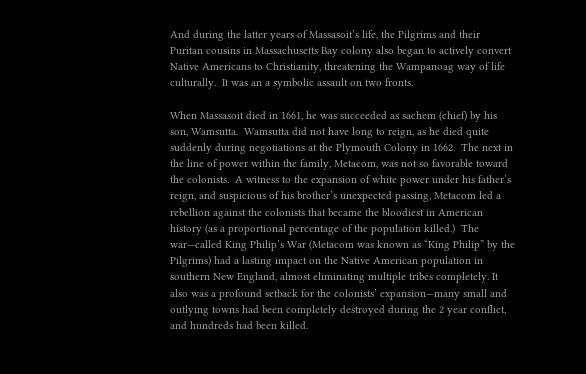And during the latter years of Massasoit’s life, the Pilgrims and their Puritan cousins in Massachusetts Bay colony also began to actively convert Native Americans to Christianity, threatening the Wampanoag way of life culturally.  It was an a symbolic assault on two fronts.

When Massasoit died in 1661, he was succeeded as sachem (chief) by his son, Wamsutta.  Wamsutta did not have long to reign, as he died quite suddenly during negotiations at the Plymouth Colony in 1662.  The next in the line of power within the family, Metacom, was not so favorable toward the colonists.  A witness to the expansion of white power under his father’s reign, and suspicious of his brother’s unexpected passing, Metacom led a rebellion against the colonists that became the bloodiest in American history (as a proportional percentage of the population killed.)  The war—called King Philip’s War (Metacom was known as “King Philip” by the Pilgrims) had a lasting impact on the Native American population in southern New England, almost eliminating multiple tribes completely. It also was a profound setback for the colonists’ expansion—many small and outlying towns had been completely destroyed during the 2 year conflict, and hundreds had been killed.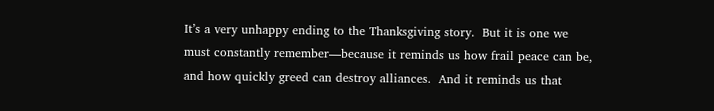It’s a very unhappy ending to the Thanksgiving story.  But it is one we must constantly remember—because it reminds us how frail peace can be, and how quickly greed can destroy alliances.  And it reminds us that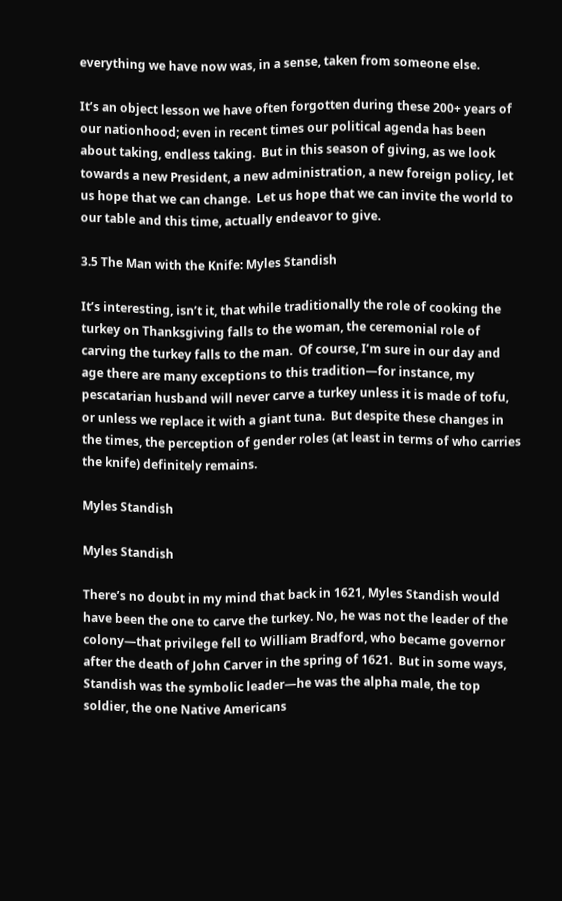everything we have now was, in a sense, taken from someone else.

It’s an object lesson we have often forgotten during these 200+ years of our nationhood; even in recent times our political agenda has been about taking, endless taking.  But in this season of giving, as we look towards a new President, a new administration, a new foreign policy, let us hope that we can change.  Let us hope that we can invite the world to our table and this time, actually endeavor to give.

3.5 The Man with the Knife: Myles Standish

It’s interesting, isn’t it, that while traditionally the role of cooking the turkey on Thanksgiving falls to the woman, the ceremonial role of carving the turkey falls to the man.  Of course, I’m sure in our day and age there are many exceptions to this tradition—for instance, my pescatarian husband will never carve a turkey unless it is made of tofu, or unless we replace it with a giant tuna.  But despite these changes in the times, the perception of gender roles (at least in terms of who carries the knife) definitely remains.

Myles Standish

Myles Standish

There’s no doubt in my mind that back in 1621, Myles Standish would have been the one to carve the turkey. No, he was not the leader of the colony—that privilege fell to William Bradford, who became governor after the death of John Carver in the spring of 1621.  But in some ways, Standish was the symbolic leader—he was the alpha male, the top soldier, the one Native Americans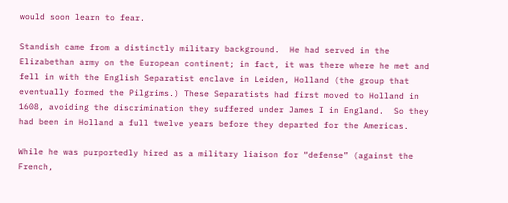would soon learn to fear.

Standish came from a distinctly military background.  He had served in the Elizabethan army on the European continent; in fact, it was there where he met and fell in with the English Separatist enclave in Leiden, Holland (the group that eventually formed the Pilgrims.) These Separatists had first moved to Holland in 1608, avoiding the discrimination they suffered under James I in England.  So they had been in Holland a full twelve years before they departed for the Americas.

While he was purportedly hired as a military liaison for “defense” (against the French,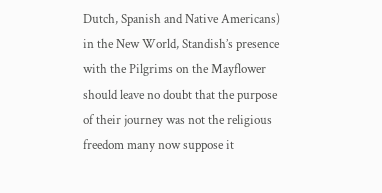Dutch, Spanish and Native Americans) in the New World, Standish’s presence with the Pilgrims on the Mayflower should leave no doubt that the purpose of their journey was not the religious freedom many now suppose it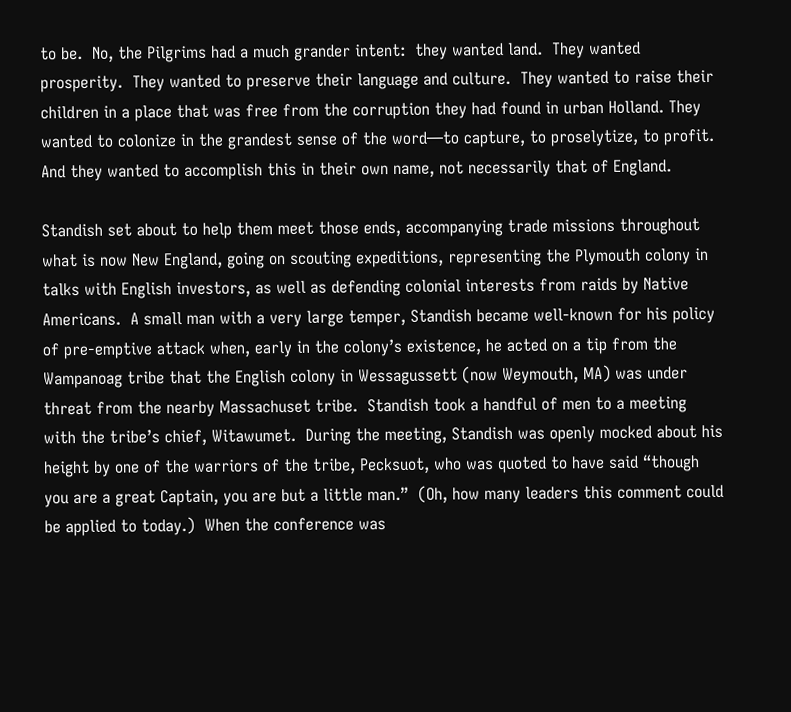to be.  No, the Pilgrims had a much grander intent:  they wanted land.  They wanted prosperity.  They wanted to preserve their language and culture.  They wanted to raise their children in a place that was free from the corruption they had found in urban Holland. They wanted to colonize in the grandest sense of the word—to capture, to proselytize, to profit.  And they wanted to accomplish this in their own name, not necessarily that of England.

Standish set about to help them meet those ends, accompanying trade missions throughout what is now New England, going on scouting expeditions, representing the Plymouth colony in talks with English investors, as well as defending colonial interests from raids by Native Americans.  A small man with a very large temper, Standish became well-known for his policy of pre-emptive attack when, early in the colony’s existence, he acted on a tip from the Wampanoag tribe that the English colony in Wessagussett (now Weymouth, MA) was under threat from the nearby Massachuset tribe.  Standish took a handful of men to a meeting with the tribe’s chief, Witawumet.  During the meeting, Standish was openly mocked about his height by one of the warriors of the tribe, Pecksuot, who was quoted to have said “though you are a great Captain, you are but a little man.”  (Oh, how many leaders this comment could be applied to today.)  When the conference was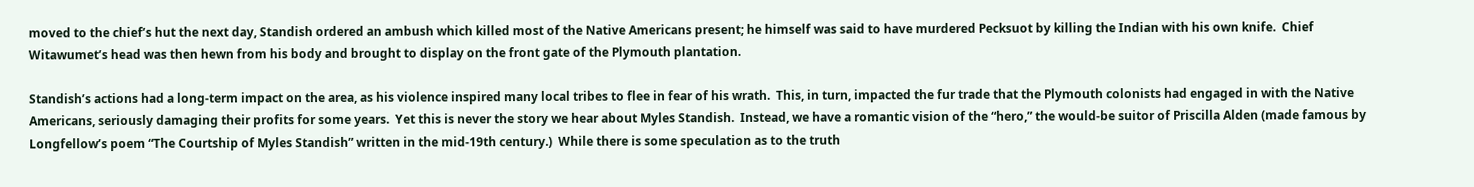moved to the chief’s hut the next day, Standish ordered an ambush which killed most of the Native Americans present; he himself was said to have murdered Pecksuot by killing the Indian with his own knife.  Chief Witawumet’s head was then hewn from his body and brought to display on the front gate of the Plymouth plantation.

Standish’s actions had a long-term impact on the area, as his violence inspired many local tribes to flee in fear of his wrath.  This, in turn, impacted the fur trade that the Plymouth colonists had engaged in with the Native Americans, seriously damaging their profits for some years.  Yet this is never the story we hear about Myles Standish.  Instead, we have a romantic vision of the “hero,” the would-be suitor of Priscilla Alden (made famous by Longfellow’s poem “The Courtship of Myles Standish” written in the mid-19th century.)  While there is some speculation as to the truth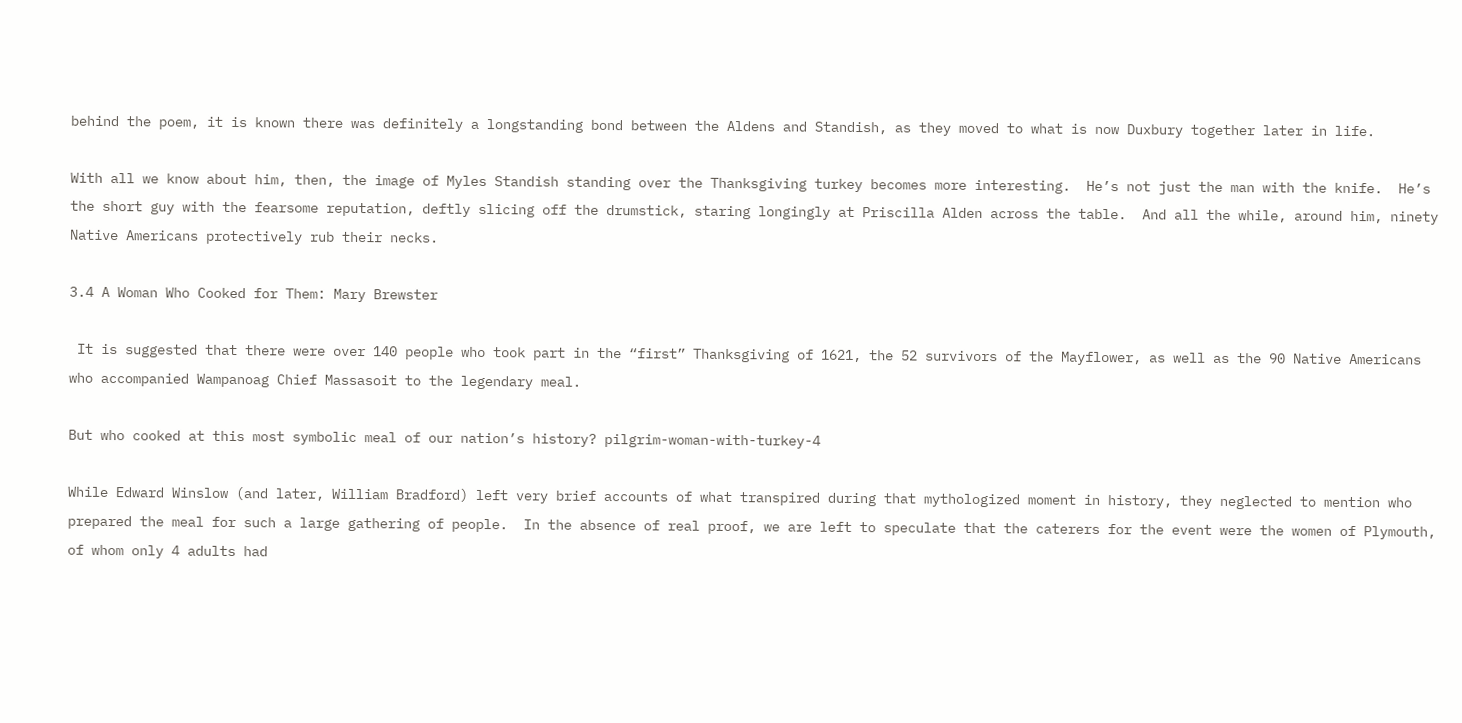behind the poem, it is known there was definitely a longstanding bond between the Aldens and Standish, as they moved to what is now Duxbury together later in life.

With all we know about him, then, the image of Myles Standish standing over the Thanksgiving turkey becomes more interesting.  He’s not just the man with the knife.  He’s the short guy with the fearsome reputation, deftly slicing off the drumstick, staring longingly at Priscilla Alden across the table.  And all the while, around him, ninety Native Americans protectively rub their necks.

3.4 A Woman Who Cooked for Them: Mary Brewster

 It is suggested that there were over 140 people who took part in the “first” Thanksgiving of 1621, the 52 survivors of the Mayflower, as well as the 90 Native Americans who accompanied Wampanoag Chief Massasoit to the legendary meal.

But who cooked at this most symbolic meal of our nation’s history? pilgrim-woman-with-turkey-4

While Edward Winslow (and later, William Bradford) left very brief accounts of what transpired during that mythologized moment in history, they neglected to mention who prepared the meal for such a large gathering of people.  In the absence of real proof, we are left to speculate that the caterers for the event were the women of Plymouth, of whom only 4 adults had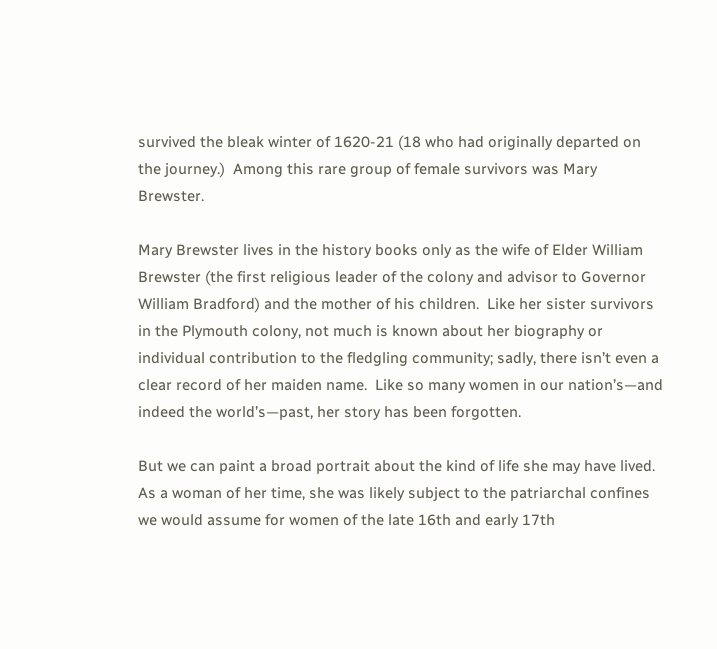survived the bleak winter of 1620-21 (18 who had originally departed on the journey.)  Among this rare group of female survivors was Mary Brewster.

Mary Brewster lives in the history books only as the wife of Elder William Brewster (the first religious leader of the colony and advisor to Governor William Bradford) and the mother of his children.  Like her sister survivors in the Plymouth colony, not much is known about her biography or individual contribution to the fledgling community; sadly, there isn’t even a clear record of her maiden name.  Like so many women in our nation’s—and indeed the world’s—past, her story has been forgotten.

But we can paint a broad portrait about the kind of life she may have lived.  As a woman of her time, she was likely subject to the patriarchal confines we would assume for women of the late 16th and early 17th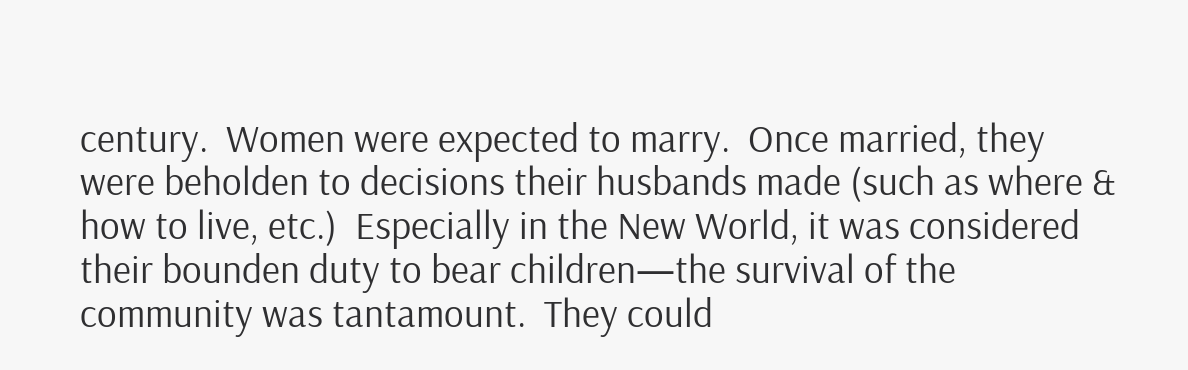century.  Women were expected to marry.  Once married, they were beholden to decisions their husbands made (such as where & how to live, etc.)  Especially in the New World, it was considered their bounden duty to bear children—the survival of the community was tantamount.  They could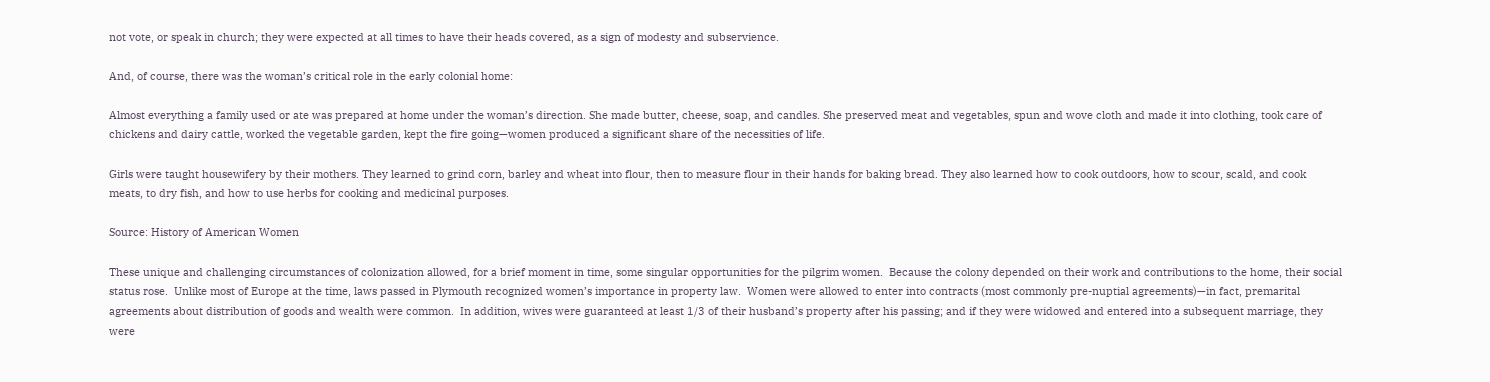not vote, or speak in church; they were expected at all times to have their heads covered, as a sign of modesty and subservience.

And, of course, there was the woman’s critical role in the early colonial home:

Almost everything a family used or ate was prepared at home under the woman’s direction. She made butter, cheese, soap, and candles. She preserved meat and vegetables, spun and wove cloth and made it into clothing, took care of chickens and dairy cattle, worked the vegetable garden, kept the fire going—women produced a significant share of the necessities of life.

Girls were taught housewifery by their mothers. They learned to grind corn, barley and wheat into flour, then to measure flour in their hands for baking bread. They also learned how to cook outdoors, how to scour, scald, and cook meats, to dry fish, and how to use herbs for cooking and medicinal purposes.

Source: History of American Women

These unique and challenging circumstances of colonization allowed, for a brief moment in time, some singular opportunities for the pilgrim women.  Because the colony depended on their work and contributions to the home, their social status rose.  Unlike most of Europe at the time, laws passed in Plymouth recognized women’s importance in property law.  Women were allowed to enter into contracts (most commonly pre-nuptial agreements)—in fact, premarital agreements about distribution of goods and wealth were common.  In addition, wives were guaranteed at least 1/3 of their husband’s property after his passing; and if they were widowed and entered into a subsequent marriage, they were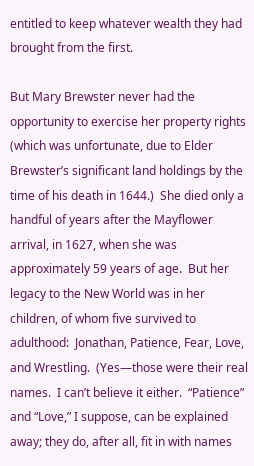entitled to keep whatever wealth they had brought from the first.

But Mary Brewster never had the opportunity to exercise her property rights (which was unfortunate, due to Elder Brewster’s significant land holdings by the time of his death in 1644.)  She died only a handful of years after the Mayflower arrival, in 1627, when she was approximately 59 years of age.  But her legacy to the New World was in her children, of whom five survived to adulthood:  Jonathan, Patience, Fear, Love, and Wrestling.  (Yes—those were their real names.  I can’t believe it either.  “Patience” and “Love,” I suppose, can be explained away; they do, after all, fit in with names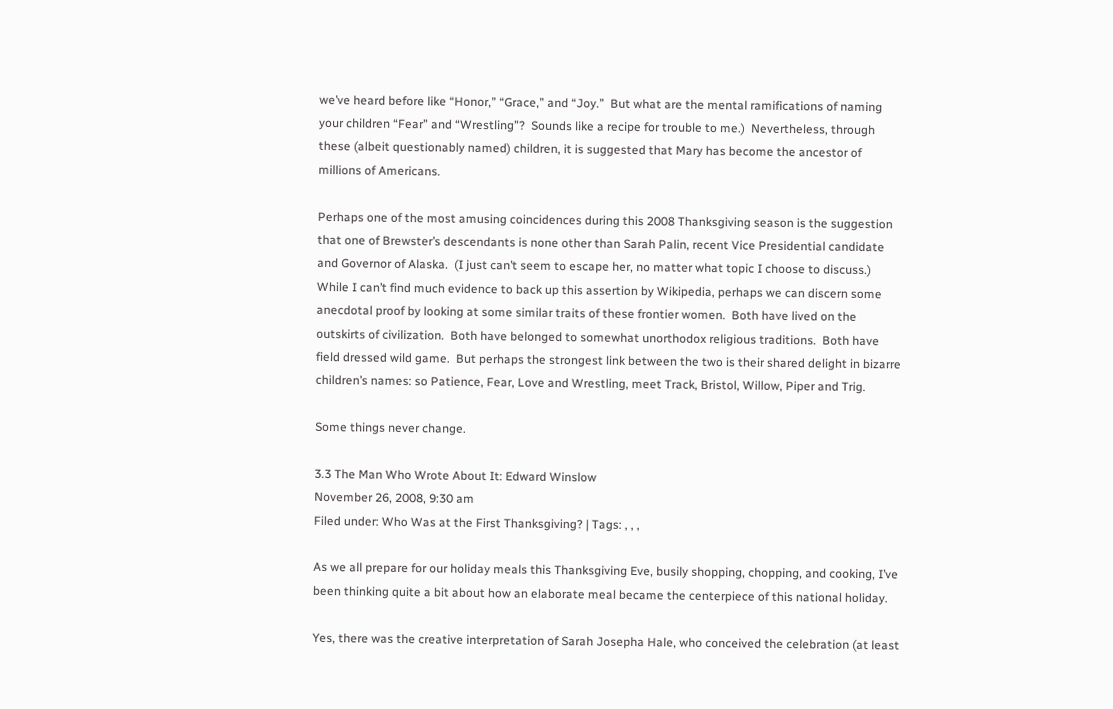we’ve heard before like “Honor,” “Grace,” and “Joy.”  But what are the mental ramifications of naming your children “Fear” and “Wrestling”?  Sounds like a recipe for trouble to me.)  Nevertheless, through these (albeit questionably named) children, it is suggested that Mary has become the ancestor of millions of Americans.

Perhaps one of the most amusing coincidences during this 2008 Thanksgiving season is the suggestion that one of Brewster’s descendants is none other than Sarah Palin, recent Vice Presidential candidate and Governor of Alaska.  (I just can’t seem to escape her, no matter what topic I choose to discuss.)  While I can’t find much evidence to back up this assertion by Wikipedia, perhaps we can discern some anecdotal proof by looking at some similar traits of these frontier women.  Both have lived on the outskirts of civilization.  Both have belonged to somewhat unorthodox religious traditions.  Both have field dressed wild game.  But perhaps the strongest link between the two is their shared delight in bizarre children’s names: so Patience, Fear, Love and Wrestling, meet Track, Bristol, Willow, Piper and Trig.

Some things never change.

3.3 The Man Who Wrote About It: Edward Winslow
November 26, 2008, 9:30 am
Filed under: Who Was at the First Thanksgiving? | Tags: , , ,

As we all prepare for our holiday meals this Thanksgiving Eve, busily shopping, chopping, and cooking, I’ve been thinking quite a bit about how an elaborate meal became the centerpiece of this national holiday.

Yes, there was the creative interpretation of Sarah Josepha Hale, who conceived the celebration (at least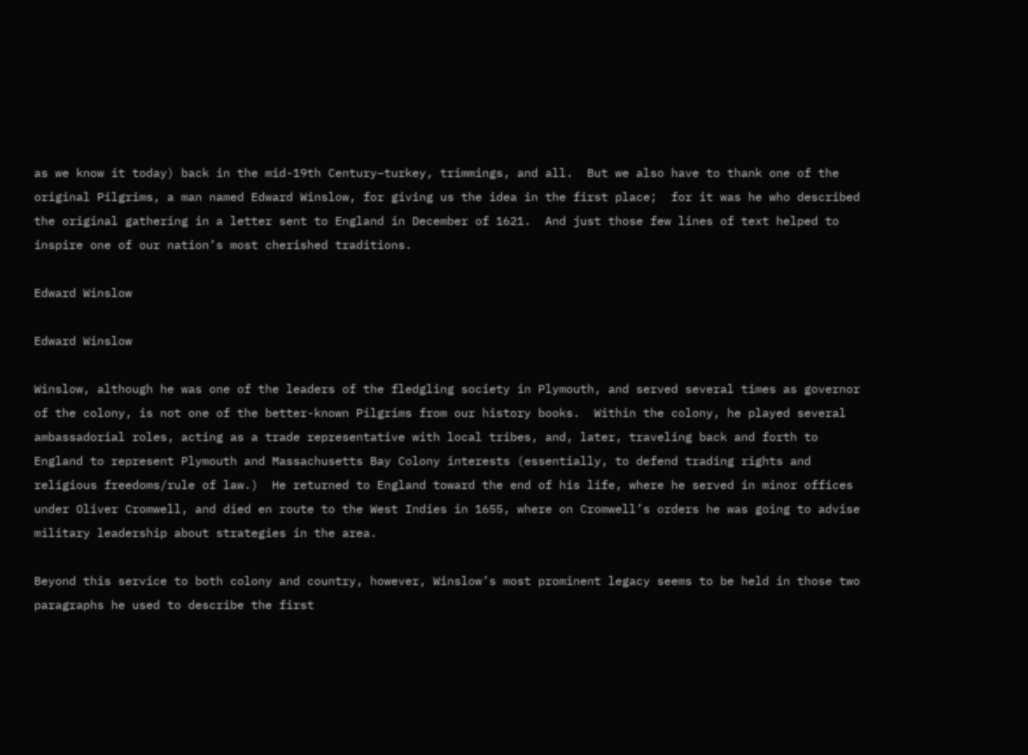as we know it today) back in the mid-19th Century–turkey, trimmings, and all.  But we also have to thank one of the original Pilgrims, a man named Edward Winslow, for giving us the idea in the first place;  for it was he who described the original gathering in a letter sent to England in December of 1621.  And just those few lines of text helped to inspire one of our nation’s most cherished traditions.

Edward Winslow

Edward Winslow

Winslow, although he was one of the leaders of the fledgling society in Plymouth, and served several times as governor of the colony, is not one of the better-known Pilgrims from our history books.  Within the colony, he played several ambassadorial roles, acting as a trade representative with local tribes, and, later, traveling back and forth to England to represent Plymouth and Massachusetts Bay Colony interests (essentially, to defend trading rights and religious freedoms/rule of law.)  He returned to England toward the end of his life, where he served in minor offices under Oliver Cromwell, and died en route to the West Indies in 1655, where on Cromwell’s orders he was going to advise military leadership about strategies in the area.

Beyond this service to both colony and country, however, Winslow’s most prominent legacy seems to be held in those two paragraphs he used to describe the first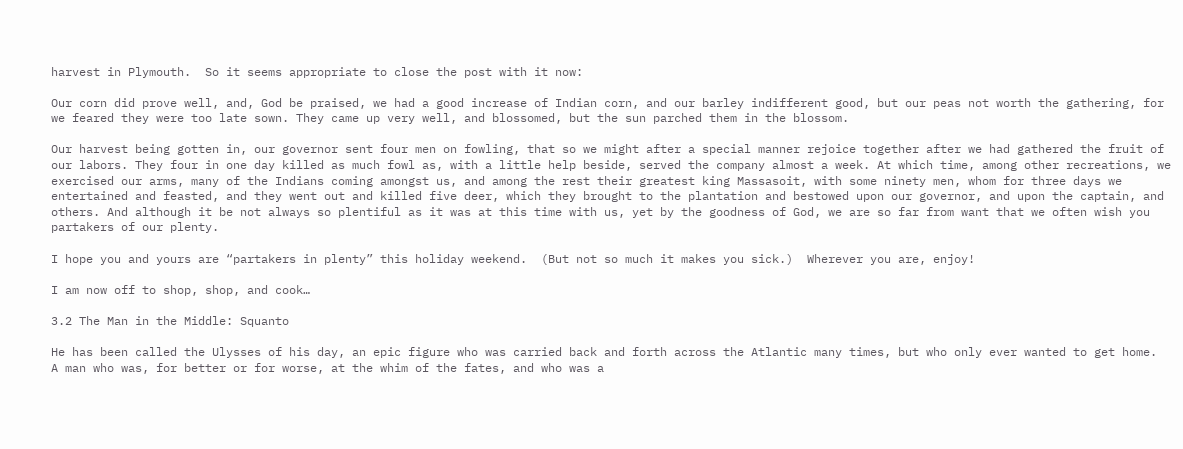harvest in Plymouth.  So it seems appropriate to close the post with it now:

Our corn did prove well, and, God be praised, we had a good increase of Indian corn, and our barley indifferent good, but our peas not worth the gathering, for we feared they were too late sown. They came up very well, and blossomed, but the sun parched them in the blossom.

Our harvest being gotten in, our governor sent four men on fowling, that so we might after a special manner rejoice together after we had gathered the fruit of our labors. They four in one day killed as much fowl as, with a little help beside, served the company almost a week. At which time, among other recreations, we exercised our arms, many of the Indians coming amongst us, and among the rest their greatest king Massasoit, with some ninety men, whom for three days we entertained and feasted, and they went out and killed five deer, which they brought to the plantation and bestowed upon our governor, and upon the captain, and others. And although it be not always so plentiful as it was at this time with us, yet by the goodness of God, we are so far from want that we often wish you partakers of our plenty.

I hope you and yours are “partakers in plenty” this holiday weekend.  (But not so much it makes you sick.)  Wherever you are, enjoy!

I am now off to shop, shop, and cook…

3.2 The Man in the Middle: Squanto

He has been called the Ulysses of his day, an epic figure who was carried back and forth across the Atlantic many times, but who only ever wanted to get home.  A man who was, for better or for worse, at the whim of the fates, and who was a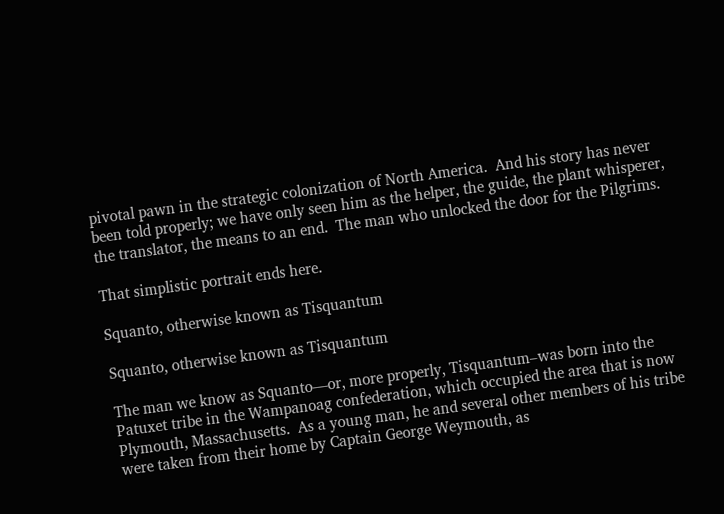pivotal pawn in the strategic colonization of North America.  And his story has never been told properly; we have only seen him as the helper, the guide, the plant whisperer, the translator, the means to an end.  The man who unlocked the door for the Pilgrims.

That simplistic portrait ends here.

Squanto, otherwise known as Tisquantum

Squanto, otherwise known as Tisquantum

The man we know as Squanto—or, more properly, Tisquantum–was born into the Patuxet tribe in the Wampanoag confederation, which occupied the area that is now Plymouth, Massachusetts.  As a young man, he and several other members of his tribe were taken from their home by Captain George Weymouth, as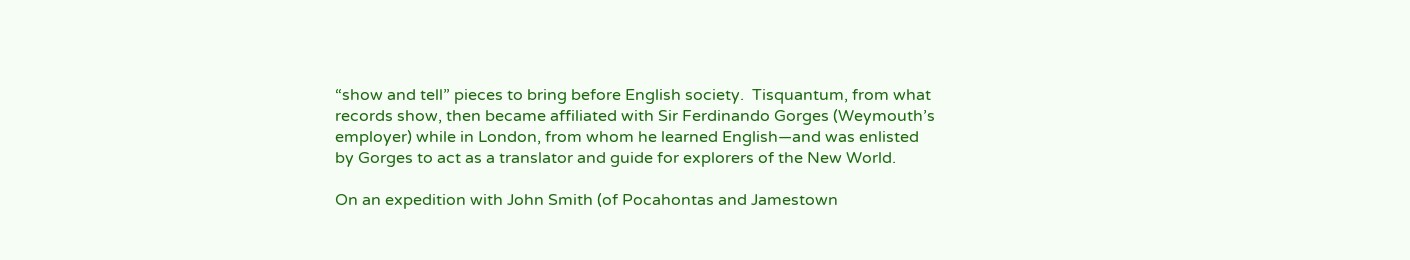“show and tell” pieces to bring before English society.  Tisquantum, from what records show, then became affiliated with Sir Ferdinando Gorges (Weymouth’s employer) while in London, from whom he learned English—and was enlisted by Gorges to act as a translator and guide for explorers of the New World.

On an expedition with John Smith (of Pocahontas and Jamestown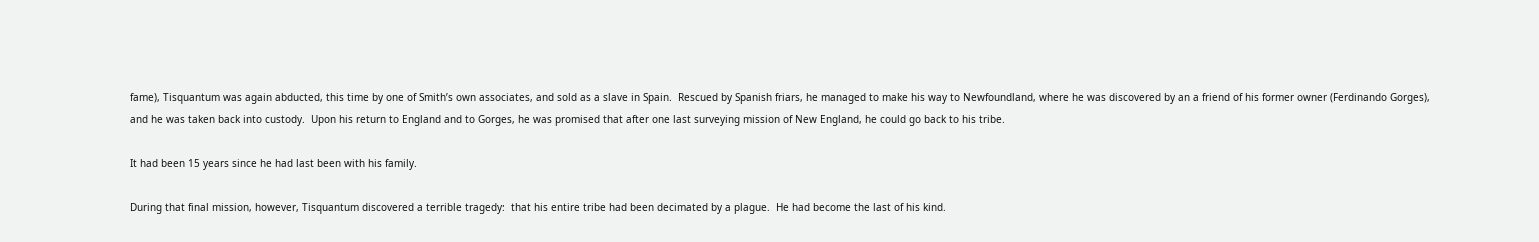fame), Tisquantum was again abducted, this time by one of Smith’s own associates, and sold as a slave in Spain.  Rescued by Spanish friars, he managed to make his way to Newfoundland, where he was discovered by an a friend of his former owner (Ferdinando Gorges), and he was taken back into custody.  Upon his return to England and to Gorges, he was promised that after one last surveying mission of New England, he could go back to his tribe.

It had been 15 years since he had last been with his family.

During that final mission, however, Tisquantum discovered a terrible tragedy:  that his entire tribe had been decimated by a plague.  He had become the last of his kind.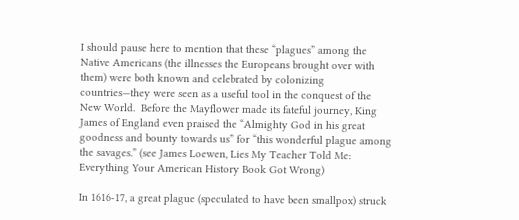I should pause here to mention that these “plagues” among the Native Americans (the illnesses the Europeans brought over with them) were both known and celebrated by colonizing countries—they were seen as a useful tool in the conquest of the New World.  Before the Mayflower made its fateful journey, King James of England even praised the “Almighty God in his great goodness and bounty towards us” for “this wonderful plague among the savages.” (see James Loewen, Lies My Teacher Told Me:  Everything Your American History Book Got Wrong)

In 1616-17, a great plague (speculated to have been smallpox) struck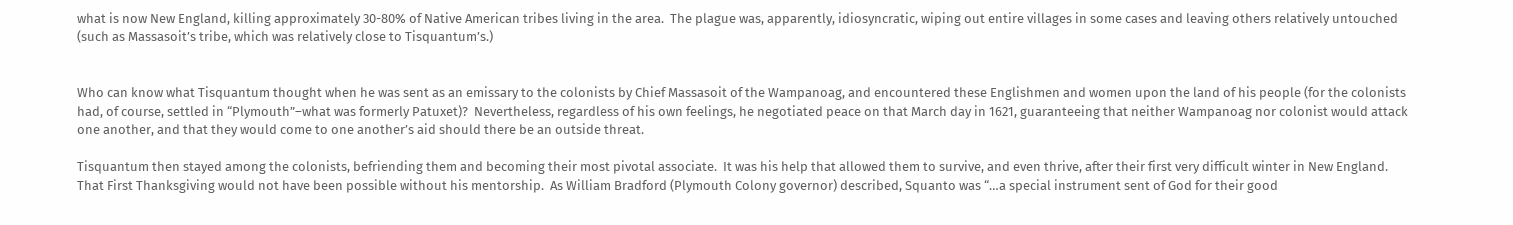what is now New England, killing approximately 30-80% of Native American tribes living in the area.  The plague was, apparently, idiosyncratic, wiping out entire villages in some cases and leaving others relatively untouched (such as Massasoit’s tribe, which was relatively close to Tisquantum’s.)


Who can know what Tisquantum thought when he was sent as an emissary to the colonists by Chief Massasoit of the Wampanoag, and encountered these Englishmen and women upon the land of his people (for the colonists had, of course, settled in “Plymouth”–what was formerly Patuxet)?  Nevertheless, regardless of his own feelings, he negotiated peace on that March day in 1621, guaranteeing that neither Wampanoag nor colonist would attack one another, and that they would come to one another’s aid should there be an outside threat.

Tisquantum then stayed among the colonists, befriending them and becoming their most pivotal associate.  It was his help that allowed them to survive, and even thrive, after their first very difficult winter in New England.  That First Thanksgiving would not have been possible without his mentorship.  As William Bradford (Plymouth Colony governor) described, Squanto was “…a special instrument sent of God for their good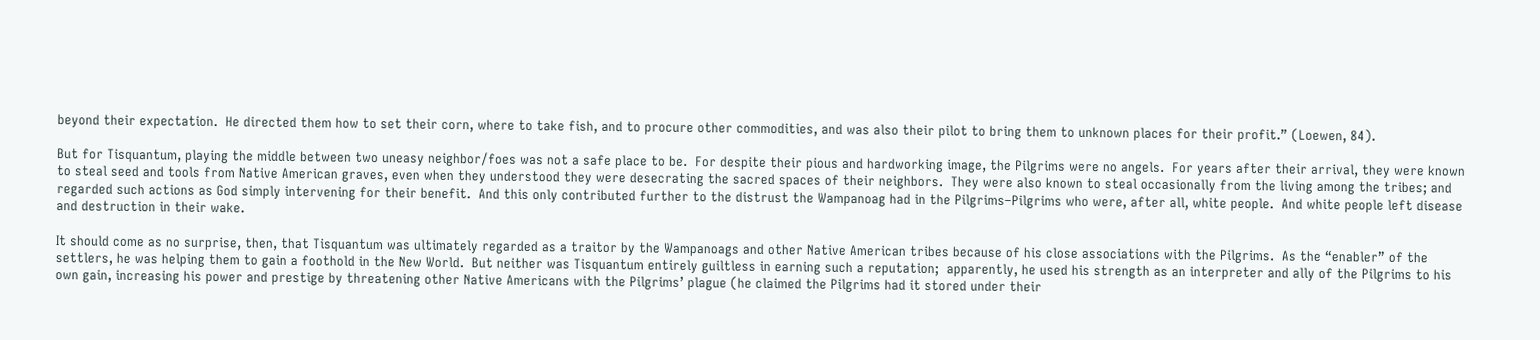beyond their expectation.  He directed them how to set their corn, where to take fish, and to procure other commodities, and was also their pilot to bring them to unknown places for their profit.” (Loewen, 84).

But for Tisquantum, playing the middle between two uneasy neighbor/foes was not a safe place to be.  For despite their pious and hardworking image, the Pilgrims were no angels.  For years after their arrival, they were known to steal seed and tools from Native American graves, even when they understood they were desecrating the sacred spaces of their neighbors.  They were also known to steal occasionally from the living among the tribes; and regarded such actions as God simply intervening for their benefit.  And this only contributed further to the distrust the Wampanoag had in the Pilgrims–Pilgrims who were, after all, white people.  And white people left disease and destruction in their wake.

It should come as no surprise, then, that Tisquantum was ultimately regarded as a traitor by the Wampanoags and other Native American tribes because of his close associations with the Pilgrims.  As the “enabler” of the settlers, he was helping them to gain a foothold in the New World.  But neither was Tisquantum entirely guiltless in earning such a reputation;  apparently, he used his strength as an interpreter and ally of the Pilgrims to his own gain, increasing his power and prestige by threatening other Native Americans with the Pilgrims’ plague (he claimed the Pilgrims had it stored under their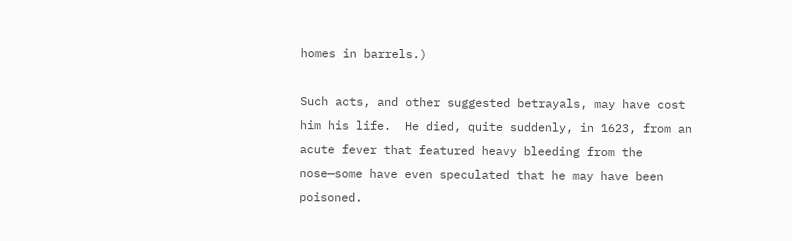homes in barrels.)

Such acts, and other suggested betrayals, may have cost him his life.  He died, quite suddenly, in 1623, from an acute fever that featured heavy bleeding from the nose—some have even speculated that he may have been poisoned.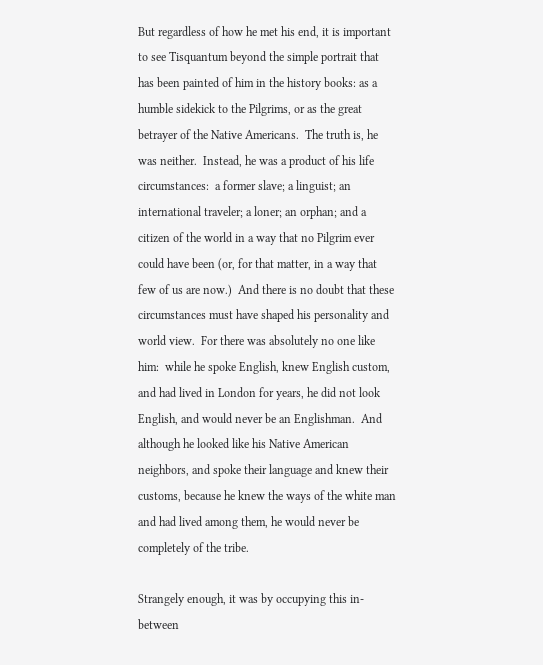But regardless of how he met his end, it is important to see Tisquantum beyond the simple portrait that has been painted of him in the history books: as a humble sidekick to the Pilgrims, or as the great betrayer of the Native Americans.  The truth is, he was neither.  Instead, he was a product of his life circumstances:  a former slave; a linguist; an international traveler; a loner; an orphan; and a citizen of the world in a way that no Pilgrim ever could have been (or, for that matter, in a way that few of us are now.)  And there is no doubt that these circumstances must have shaped his personality and world view.  For there was absolutely no one like him:  while he spoke English, knew English custom, and had lived in London for years, he did not look English, and would never be an Englishman.  And although he looked like his Native American neighbors, and spoke their language and knew their customs, because he knew the ways of the white man and had lived among them, he would never be completely of the tribe.

Strangely enough, it was by occupying this in-between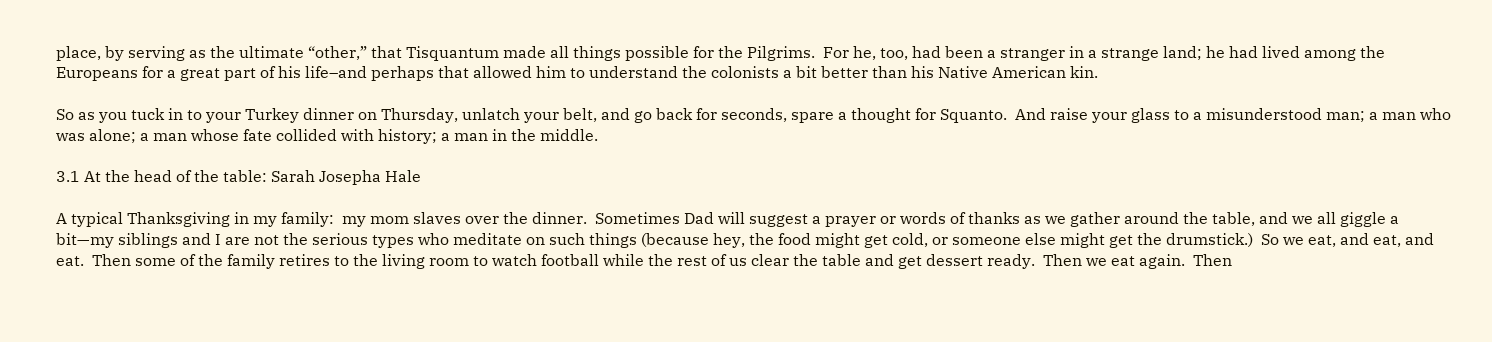place, by serving as the ultimate “other,” that Tisquantum made all things possible for the Pilgrims.  For he, too, had been a stranger in a strange land; he had lived among the Europeans for a great part of his life–and perhaps that allowed him to understand the colonists a bit better than his Native American kin.

So as you tuck in to your Turkey dinner on Thursday, unlatch your belt, and go back for seconds, spare a thought for Squanto.  And raise your glass to a misunderstood man; a man who was alone; a man whose fate collided with history; a man in the middle.

3.1 At the head of the table: Sarah Josepha Hale

A typical Thanksgiving in my family:  my mom slaves over the dinner.  Sometimes Dad will suggest a prayer or words of thanks as we gather around the table, and we all giggle a bit—my siblings and I are not the serious types who meditate on such things (because hey, the food might get cold, or someone else might get the drumstick.)  So we eat, and eat, and eat.  Then some of the family retires to the living room to watch football while the rest of us clear the table and get dessert ready.  Then we eat again.  Then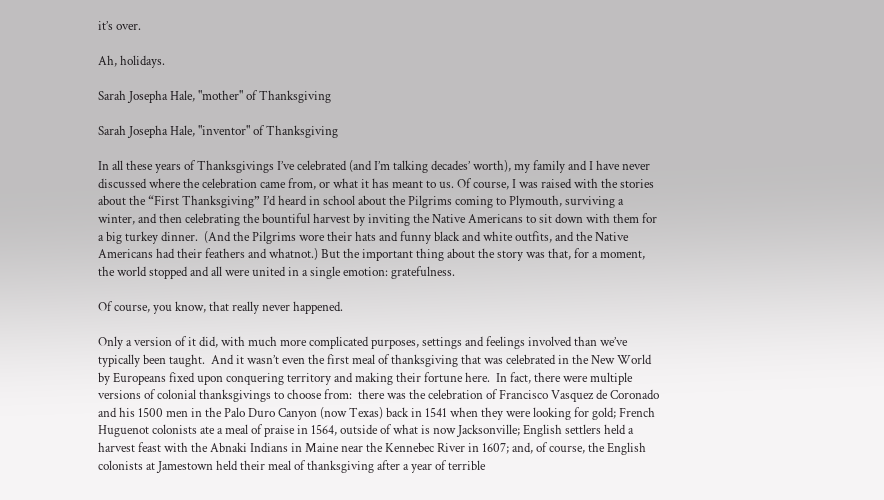it’s over.

Ah, holidays.

Sarah Josepha Hale, "mother" of Thanksgiving

Sarah Josepha Hale, "inventor" of Thanksgiving

In all these years of Thanksgivings I’ve celebrated (and I’m talking decades’ worth), my family and I have never discussed where the celebration came from, or what it has meant to us. Of course, I was raised with the stories about the “First Thanksgiving” I’d heard in school about the Pilgrims coming to Plymouth, surviving a winter, and then celebrating the bountiful harvest by inviting the Native Americans to sit down with them for a big turkey dinner.  (And the Pilgrims wore their hats and funny black and white outfits, and the Native Americans had their feathers and whatnot.) But the important thing about the story was that, for a moment, the world stopped and all were united in a single emotion: gratefulness.

Of course, you know, that really never happened.

Only a version of it did, with much more complicated purposes, settings and feelings involved than we’ve typically been taught.  And it wasn’t even the first meal of thanksgiving that was celebrated in the New World by Europeans fixed upon conquering territory and making their fortune here.  In fact, there were multiple versions of colonial thanksgivings to choose from:  there was the celebration of Francisco Vasquez de Coronado and his 1500 men in the Palo Duro Canyon (now Texas) back in 1541 when they were looking for gold; French Huguenot colonists ate a meal of praise in 1564, outside of what is now Jacksonville; English settlers held a harvest feast with the Abnaki Indians in Maine near the Kennebec River in 1607; and, of course, the English colonists at Jamestown held their meal of thanksgiving after a year of terrible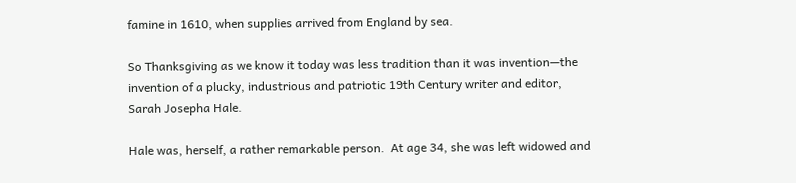famine in 1610, when supplies arrived from England by sea.

So Thanksgiving as we know it today was less tradition than it was invention—the invention of a plucky, industrious and patriotic 19th Century writer and editor, Sarah Josepha Hale.

Hale was, herself, a rather remarkable person.  At age 34, she was left widowed and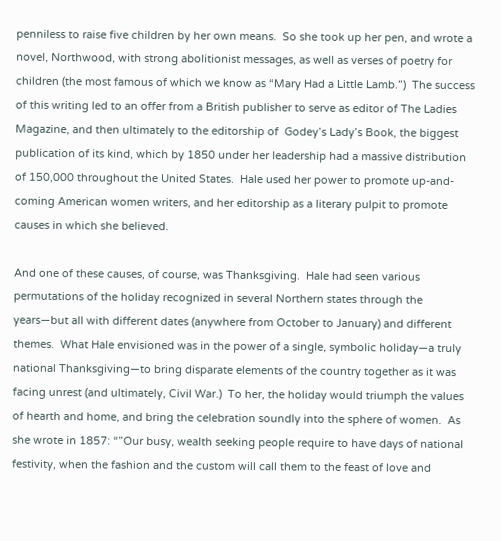penniless to raise five children by her own means.  So she took up her pen, and wrote a novel, Northwood, with strong abolitionist messages, as well as verses of poetry for children (the most famous of which we know as “Mary Had a Little Lamb.”)  The success of this writing led to an offer from a British publisher to serve as editor of The Ladies Magazine, and then ultimately to the editorship of  Godey’s Lady’s Book, the biggest publication of its kind, which by 1850 under her leadership had a massive distribution of 150,000 throughout the United States.  Hale used her power to promote up-and-coming American women writers, and her editorship as a literary pulpit to promote causes in which she believed.

And one of these causes, of course, was Thanksgiving.  Hale had seen various permutations of the holiday recognized in several Northern states through the years—but all with different dates (anywhere from October to January) and different themes.  What Hale envisioned was in the power of a single, symbolic holiday—a truly national Thanksgiving—to bring disparate elements of the country together as it was facing unrest (and ultimately, Civil War.)  To her, the holiday would triumph the values of hearth and home, and bring the celebration soundly into the sphere of women.  As she wrote in 1857: “”Our busy, wealth seeking people require to have days of national festivity, when the fashion and the custom will call them to the feast of love and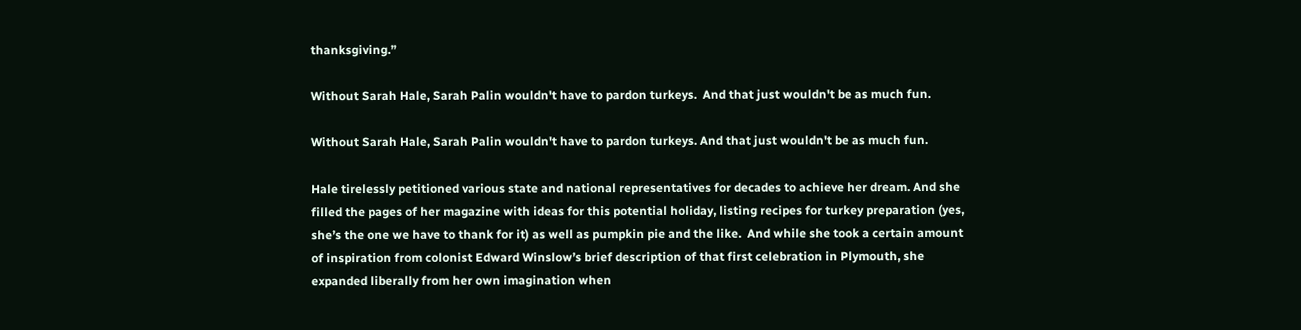thanksgiving.”

Without Sarah Hale, Sarah Palin wouldn't have to pardon turkeys.  And that just wouldn't be as much fun.

Without Sarah Hale, Sarah Palin wouldn't have to pardon turkeys. And that just wouldn't be as much fun.

Hale tirelessly petitioned various state and national representatives for decades to achieve her dream. And she filled the pages of her magazine with ideas for this potential holiday, listing recipes for turkey preparation (yes, she’s the one we have to thank for it) as well as pumpkin pie and the like.  And while she took a certain amount of inspiration from colonist Edward Winslow’s brief description of that first celebration in Plymouth, she expanded liberally from her own imagination when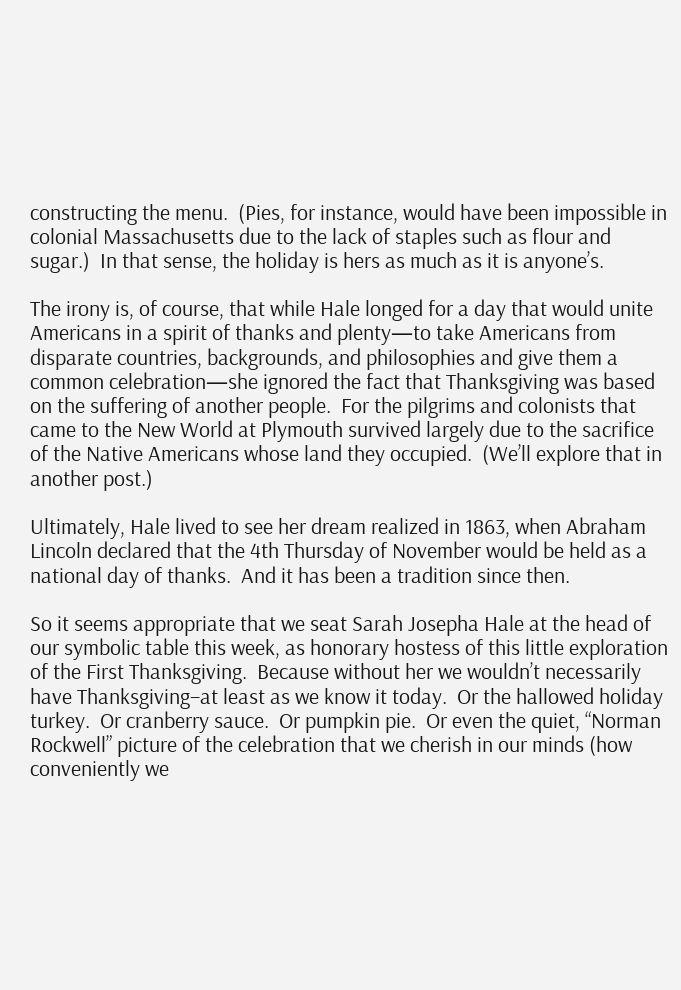constructing the menu.  (Pies, for instance, would have been impossible in colonial Massachusetts due to the lack of staples such as flour and sugar.)  In that sense, the holiday is hers as much as it is anyone’s.

The irony is, of course, that while Hale longed for a day that would unite Americans in a spirit of thanks and plenty—to take Americans from disparate countries, backgrounds, and philosophies and give them a common celebration—she ignored the fact that Thanksgiving was based on the suffering of another people.  For the pilgrims and colonists that came to the New World at Plymouth survived largely due to the sacrifice of the Native Americans whose land they occupied.  (We’ll explore that in another post.)

Ultimately, Hale lived to see her dream realized in 1863, when Abraham Lincoln declared that the 4th Thursday of November would be held as a national day of thanks.  And it has been a tradition since then.

So it seems appropriate that we seat Sarah Josepha Hale at the head of our symbolic table this week, as honorary hostess of this little exploration of the First Thanksgiving.  Because without her we wouldn’t necessarily have Thanksgiving–at least as we know it today.  Or the hallowed holiday turkey.  Or cranberry sauce.  Or pumpkin pie.  Or even the quiet, “Norman Rockwell” picture of the celebration that we cherish in our minds (how conveniently we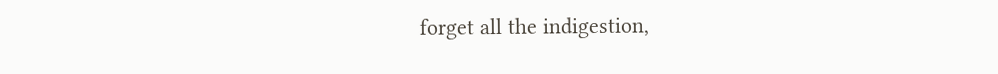forget all the indigestion,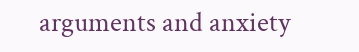arguments and anxiety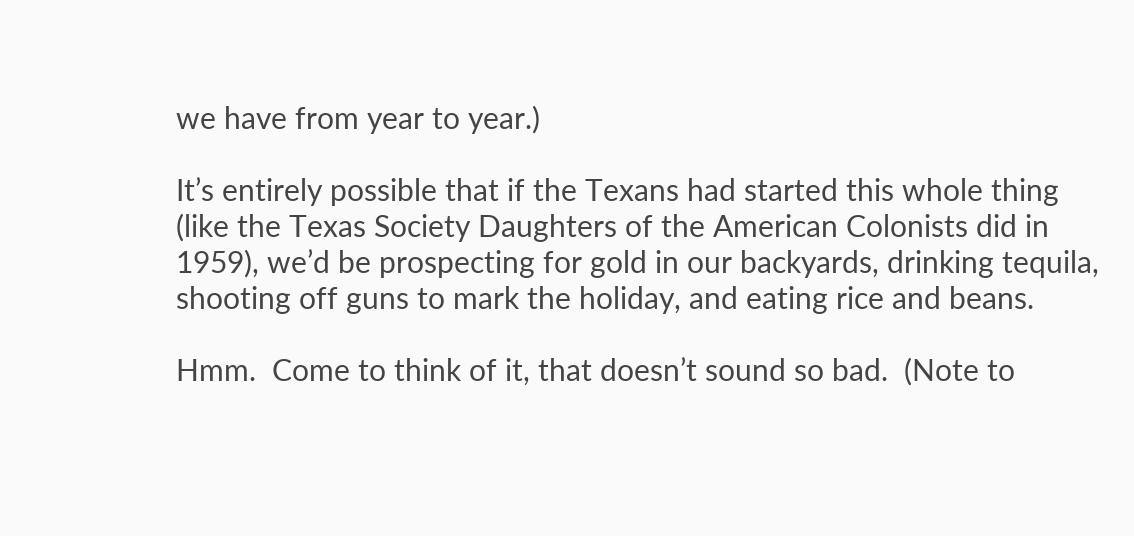we have from year to year.)

It’s entirely possible that if the Texans had started this whole thing (like the Texas Society Daughters of the American Colonists did in 1959), we’d be prospecting for gold in our backyards, drinking tequila, shooting off guns to mark the holiday, and eating rice and beans.

Hmm.  Come to think of it, that doesn’t sound so bad.  (Note to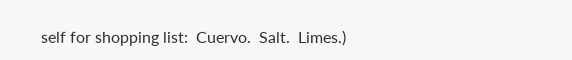self for shopping list:  Cuervo.  Salt.  Limes.)